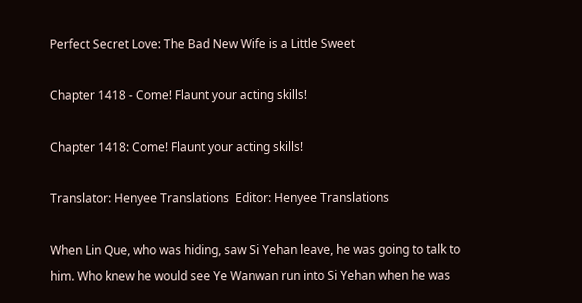Perfect Secret Love: The Bad New Wife is a Little Sweet

Chapter 1418 - Come! Flaunt your acting skills!

Chapter 1418: Come! Flaunt your acting skills!

Translator: Henyee Translations  Editor: Henyee Translations

When Lin Que, who was hiding, saw Si Yehan leave, he was going to talk to him. Who knew he would see Ye Wanwan run into Si Yehan when he was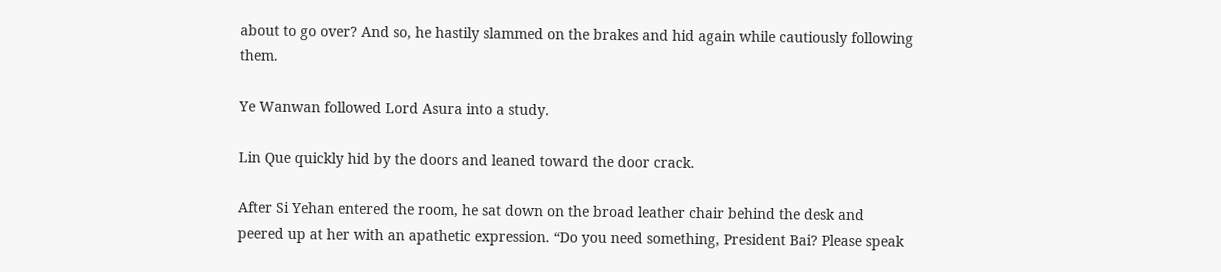about to go over? And so, he hastily slammed on the brakes and hid again while cautiously following them.

Ye Wanwan followed Lord Asura into a study.

Lin Que quickly hid by the doors and leaned toward the door crack.

After Si Yehan entered the room, he sat down on the broad leather chair behind the desk and peered up at her with an apathetic expression. “Do you need something, President Bai? Please speak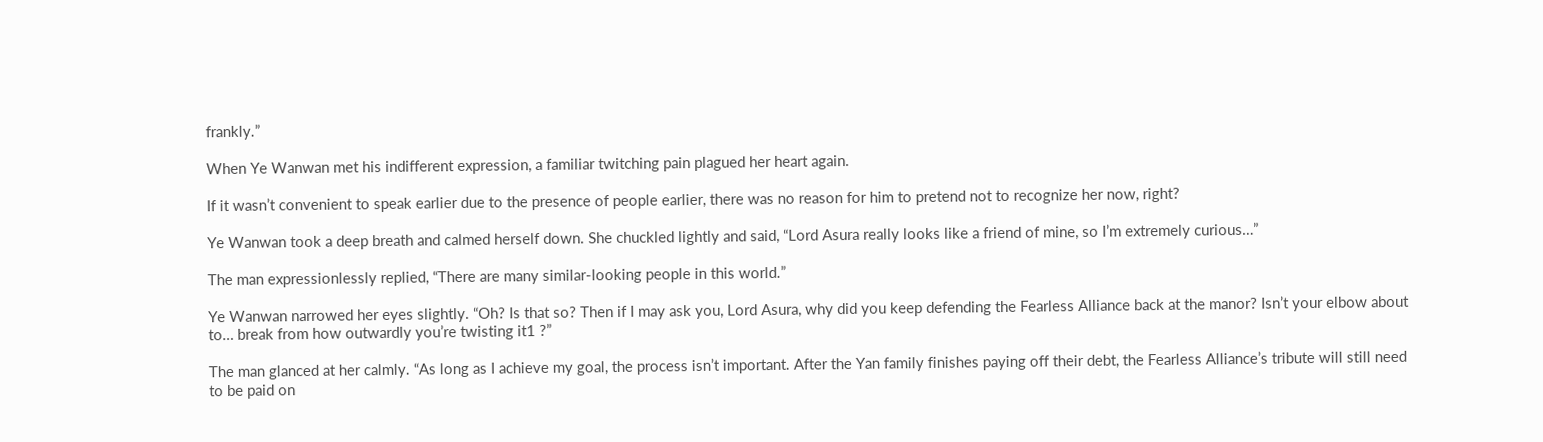frankly.”

When Ye Wanwan met his indifferent expression, a familiar twitching pain plagued her heart again.

If it wasn’t convenient to speak earlier due to the presence of people earlier, there was no reason for him to pretend not to recognize her now, right?

Ye Wanwan took a deep breath and calmed herself down. She chuckled lightly and said, “Lord Asura really looks like a friend of mine, so I’m extremely curious…”

The man expressionlessly replied, “There are many similar-looking people in this world.”

Ye Wanwan narrowed her eyes slightly. “Oh? Is that so? Then if I may ask you, Lord Asura, why did you keep defending the Fearless Alliance back at the manor? Isn’t your elbow about to… break from how outwardly you’re twisting it1 ?”

The man glanced at her calmly. “As long as I achieve my goal, the process isn’t important. After the Yan family finishes paying off their debt, the Fearless Alliance’s tribute will still need to be paid on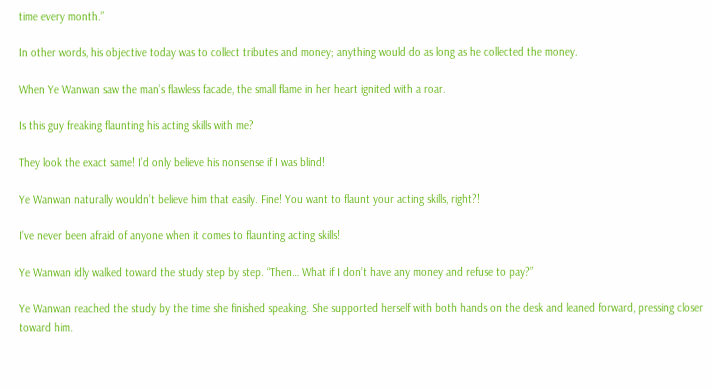time every month.”

In other words, his objective today was to collect tributes and money; anything would do as long as he collected the money.

When Ye Wanwan saw the man’s flawless facade, the small flame in her heart ignited with a roar.

Is this guy freaking flaunting his acting skills with me?

They look the exact same! I’d only believe his nonsense if I was blind!

Ye Wanwan naturally wouldn’t believe him that easily. Fine! You want to flaunt your acting skills, right?!

I’ve never been afraid of anyone when it comes to flaunting acting skills!

Ye Wanwan idly walked toward the study step by step. “Then… What if I don’t have any money and refuse to pay?”

Ye Wanwan reached the study by the time she finished speaking. She supported herself with both hands on the desk and leaned forward, pressing closer toward him.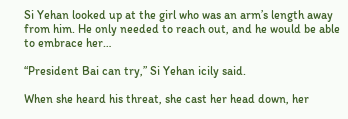Si Yehan looked up at the girl who was an arm’s length away from him. He only needed to reach out, and he would be able to embrace her…

“President Bai can try,” Si Yehan icily said.

When she heard his threat, she cast her head down, her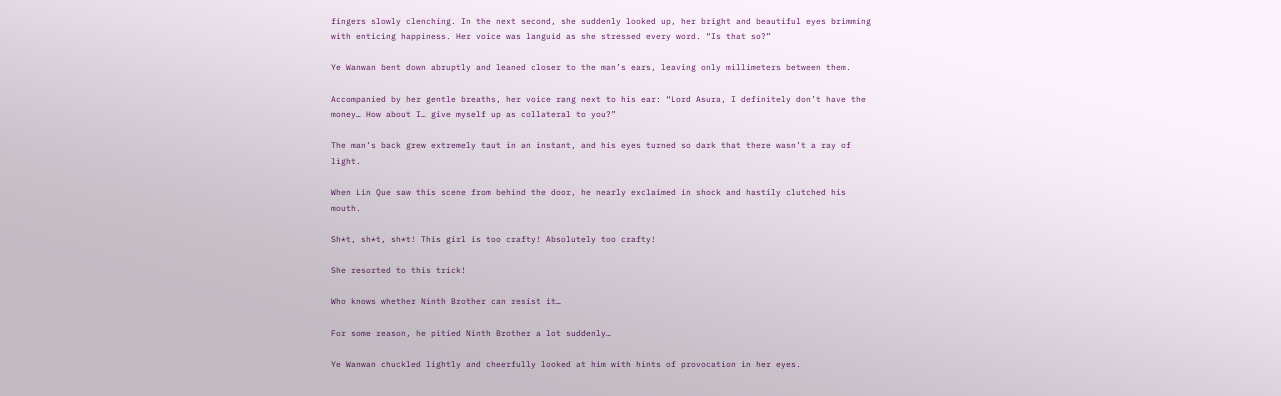fingers slowly clenching. In the next second, she suddenly looked up, her bright and beautiful eyes brimming with enticing happiness. Her voice was languid as she stressed every word. “Is that so?”

Ye Wanwan bent down abruptly and leaned closer to the man’s ears, leaving only millimeters between them.

Accompanied by her gentle breaths, her voice rang next to his ear: “Lord Asura, I definitely don’t have the money… How about I… give myself up as collateral to you?”

The man’s back grew extremely taut in an instant, and his eyes turned so dark that there wasn’t a ray of light.

When Lin Que saw this scene from behind the door, he nearly exclaimed in shock and hastily clutched his mouth.

Sh*t, sh*t, sh*t! This girl is too crafty! Absolutely too crafty!

She resorted to this trick!

Who knows whether Ninth Brother can resist it…

For some reason, he pitied Ninth Brother a lot suddenly…

Ye Wanwan chuckled lightly and cheerfully looked at him with hints of provocation in her eyes.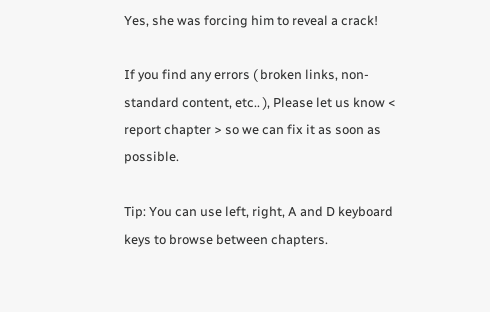Yes, she was forcing him to reveal a crack!

If you find any errors ( broken links, non-standard content, etc.. ), Please let us know < report chapter > so we can fix it as soon as possible.

Tip: You can use left, right, A and D keyboard keys to browse between chapters.